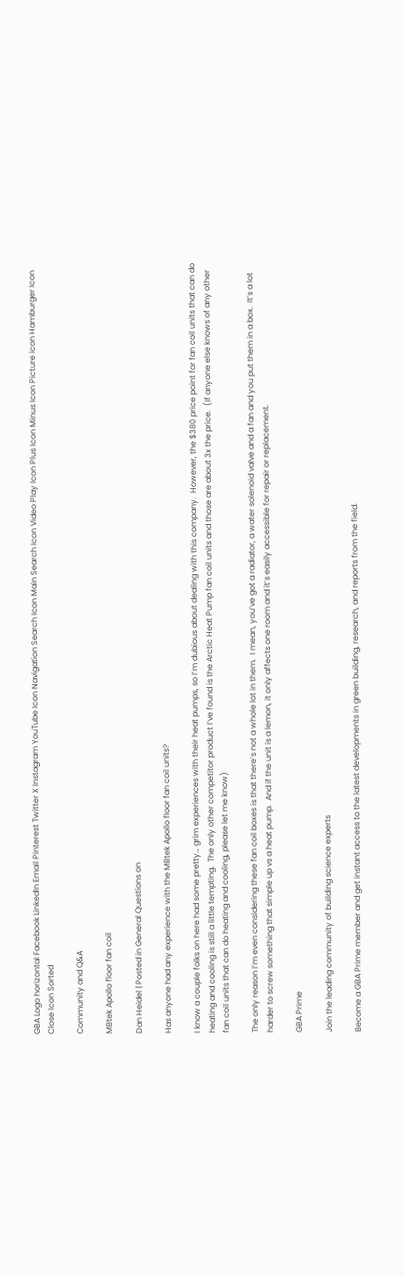GBA Logo horizontal Facebook LinkedIn Email Pinterest Twitter X Instagram YouTube Icon Navigation Search Icon Main Search Icon Video Play Icon Plus Icon Minus Icon Picture icon Hamburger Icon Close Icon Sorted

Community and Q&A

MBtek Apollo floor fan coil

Dan Heidel | Posted in General Questions on

Has anyone had any experience with the MBtek Apollo floor fan coil units?

I know a couple folks on here had some pretty… grim experiences with their heat pumps, so I’m dubious about dealing with this company.  However, the $380 price point for fan coil units that can do heating and cooling is still a little tempting.  The only other competitor product I’ve found is the Arctic Heat Pump fan coil units and those are about 3x the price.  (If anyone else knows of any other fan coil units that can do heating and cooling, please let me know)

The only reason I’m even considering these fan coil boxes is that there’s not a whole lot in them.  I mean, you’ve got a radiator, a water solenoid valve and a fan and you put them in a box.  It’s a lot harder to screw something that simple up vs a heat pump.  And if the unit is a lemon, it only affects one room and it’s easily accessible for repair or replacement.

GBA Prime

Join the leading community of building science experts

Become a GBA Prime member and get instant access to the latest developments in green building, research, and reports from the field.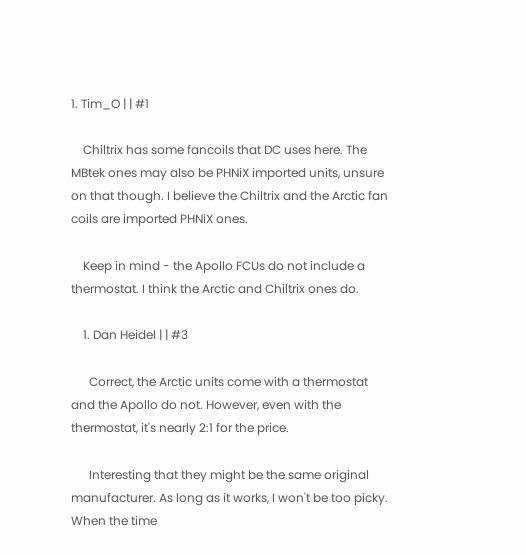1. Tim_O | | #1

    Chiltrix has some fancoils that DC uses here. The MBtek ones may also be PHNiX imported units, unsure on that though. I believe the Chiltrix and the Arctic fan coils are imported PHNiX ones.

    Keep in mind - the Apollo FCUs do not include a thermostat. I think the Arctic and Chiltrix ones do.

    1. Dan Heidel | | #3

      Correct, the Arctic units come with a thermostat and the Apollo do not. However, even with the thermostat, it's nearly 2:1 for the price.

      Interesting that they might be the same original manufacturer. As long as it works, I won't be too picky. When the time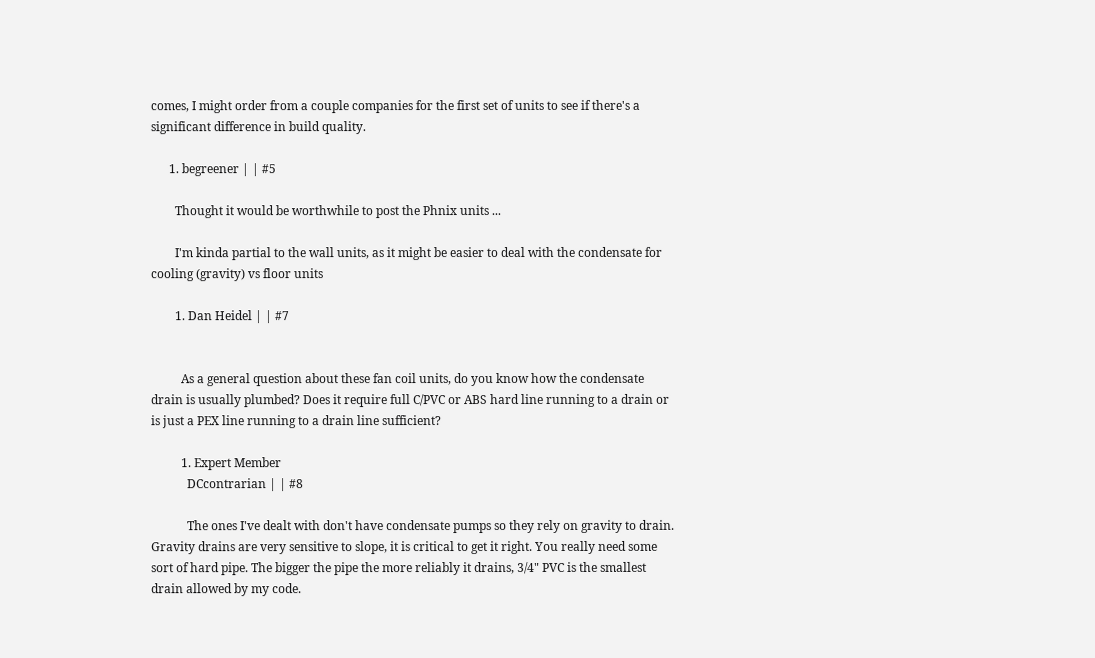comes, I might order from a couple companies for the first set of units to see if there's a significant difference in build quality.

      1. begreener | | #5

        Thought it would be worthwhile to post the Phnix units ...

        I'm kinda partial to the wall units, as it might be easier to deal with the condensate for cooling (gravity) vs floor units

        1. Dan Heidel | | #7


          As a general question about these fan coil units, do you know how the condensate drain is usually plumbed? Does it require full C/PVC or ABS hard line running to a drain or is just a PEX line running to a drain line sufficient?

          1. Expert Member
            DCcontrarian | | #8

            The ones I've dealt with don't have condensate pumps so they rely on gravity to drain. Gravity drains are very sensitive to slope, it is critical to get it right. You really need some sort of hard pipe. The bigger the pipe the more reliably it drains, 3/4" PVC is the smallest drain allowed by my code.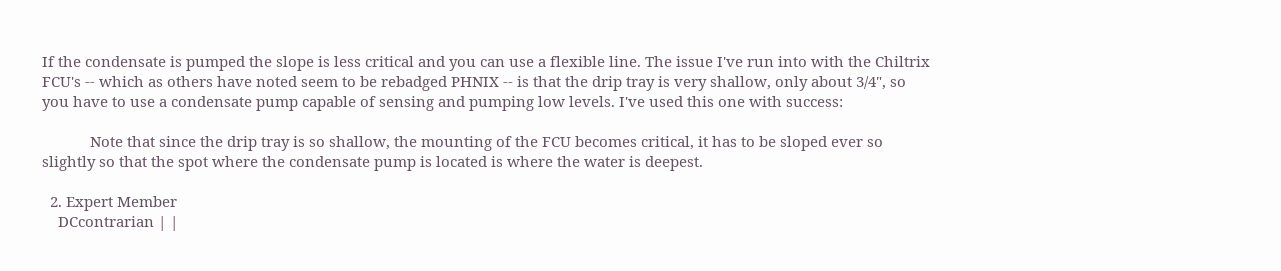If the condensate is pumped the slope is less critical and you can use a flexible line. The issue I've run into with the Chiltrix FCU's -- which as others have noted seem to be rebadged PHNIX -- is that the drip tray is very shallow, only about 3/4", so you have to use a condensate pump capable of sensing and pumping low levels. I've used this one with success:

            Note that since the drip tray is so shallow, the mounting of the FCU becomes critical, it has to be sloped ever so slightly so that the spot where the condensate pump is located is where the water is deepest.

  2. Expert Member
    DCcontrarian | |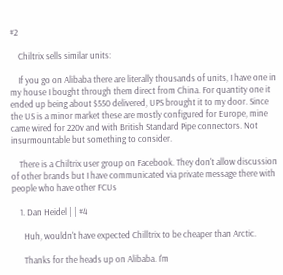#2

    Chiltrix sells similar units:

    If you go on Alibaba there are literally thousands of units, I have one in my house I bought through them direct from China. For quantity one it ended up being about $550 delivered, UPS brought it to my door. Since the US is a minor market these are mostly configured for Europe, mine came wired for 220v and with British Standard Pipe connectors. Not insurmountable but something to consider.

    There is a Chiltrix user group on Facebook. They don't allow discussion of other brands but I have communicated via private message there with people who have other FCUs

    1. Dan Heidel | | #4

      Huh, wouldn't have expected Chilltrix to be cheaper than Arctic.

      Thanks for the heads up on Alibaba. I'm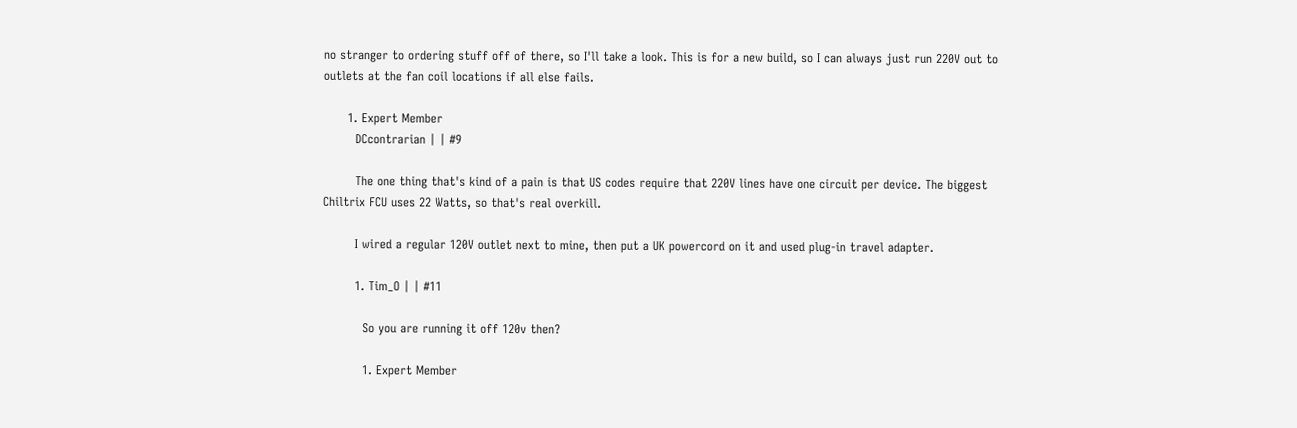no stranger to ordering stuff off of there, so I'll take a look. This is for a new build, so I can always just run 220V out to outlets at the fan coil locations if all else fails.

      1. Expert Member
        DCcontrarian | | #9

        The one thing that's kind of a pain is that US codes require that 220V lines have one circuit per device. The biggest Chiltrix FCU uses 22 Watts, so that's real overkill.

        I wired a regular 120V outlet next to mine, then put a UK powercord on it and used plug-in travel adapter.

        1. Tim_O | | #11

          So you are running it off 120v then?

          1. Expert Member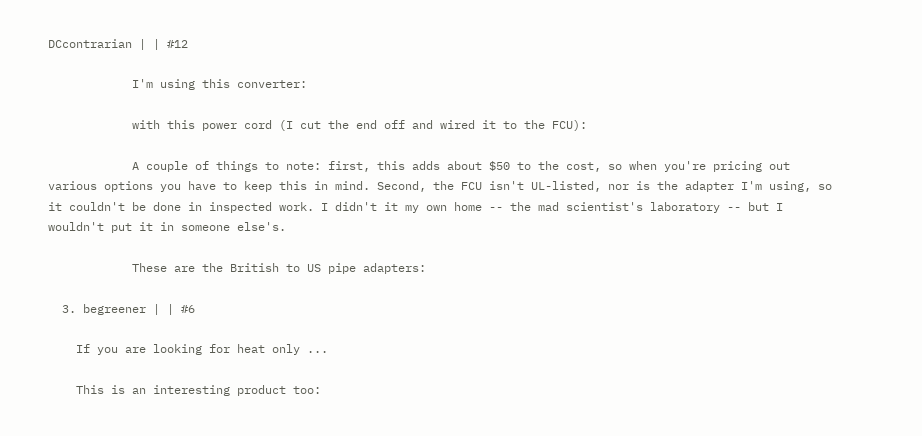DCcontrarian | | #12

            I'm using this converter:

            with this power cord (I cut the end off and wired it to the FCU):

            A couple of things to note: first, this adds about $50 to the cost, so when you're pricing out various options you have to keep this in mind. Second, the FCU isn't UL-listed, nor is the adapter I'm using, so it couldn't be done in inspected work. I didn't it my own home -- the mad scientist's laboratory -- but I wouldn't put it in someone else's.

            These are the British to US pipe adapters:

  3. begreener | | #6

    If you are looking for heat only ...

    This is an interesting product too: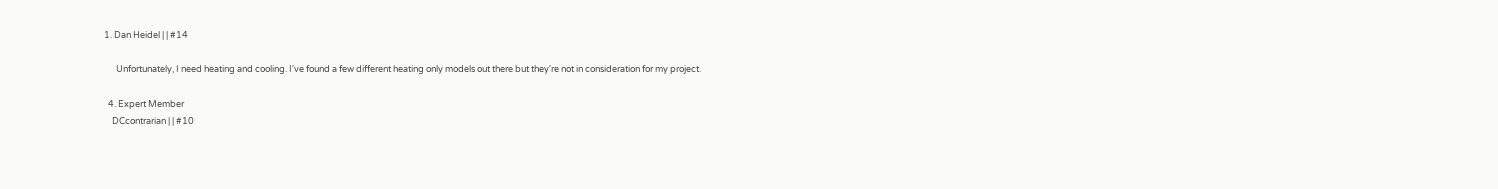1. Dan Heidel | | #14

      Unfortunately, I need heating and cooling. I've found a few different heating only models out there but they're not in consideration for my project.

  4. Expert Member
    DCcontrarian | | #10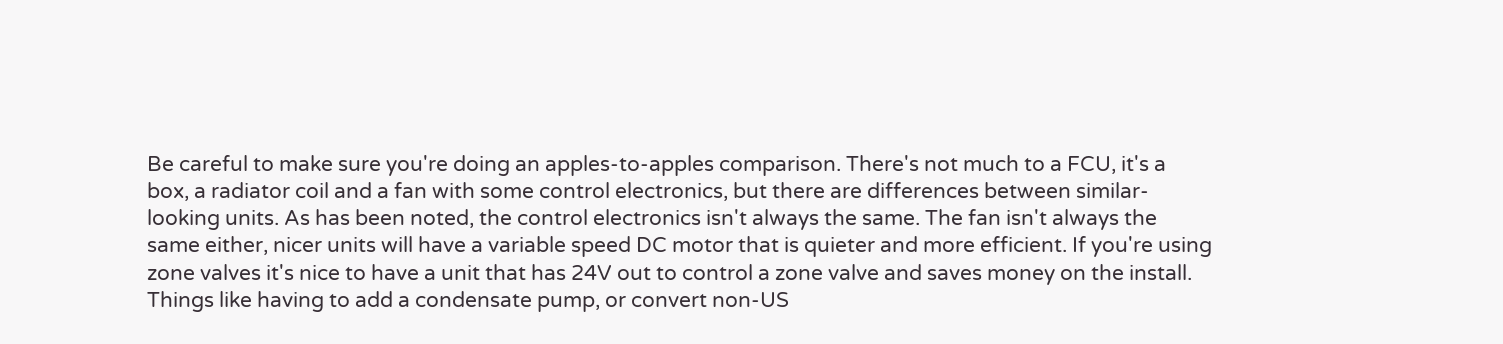Be careful to make sure you're doing an apples-to-apples comparison. There's not much to a FCU, it's a box, a radiator coil and a fan with some control electronics, but there are differences between similar-looking units. As has been noted, the control electronics isn't always the same. The fan isn't always the same either, nicer units will have a variable speed DC motor that is quieter and more efficient. If you're using zone valves it's nice to have a unit that has 24V out to control a zone valve and saves money on the install. Things like having to add a condensate pump, or convert non-US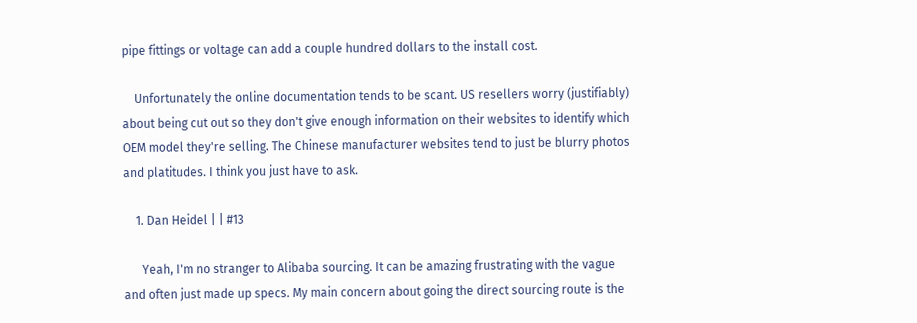pipe fittings or voltage can add a couple hundred dollars to the install cost.

    Unfortunately the online documentation tends to be scant. US resellers worry (justifiably) about being cut out so they don't give enough information on their websites to identify which OEM model they're selling. The Chinese manufacturer websites tend to just be blurry photos and platitudes. I think you just have to ask.

    1. Dan Heidel | | #13

      Yeah, I'm no stranger to Alibaba sourcing. It can be amazing frustrating with the vague and often just made up specs. My main concern about going the direct sourcing route is the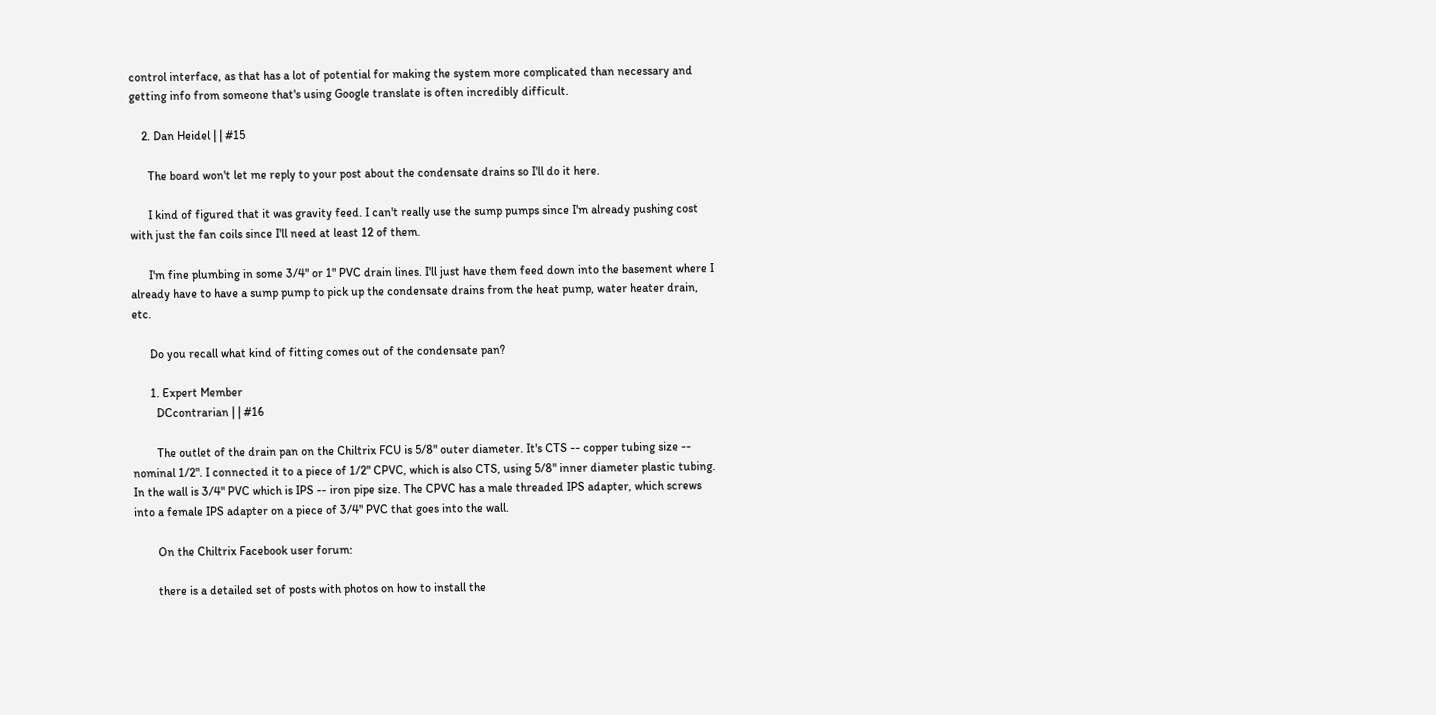control interface, as that has a lot of potential for making the system more complicated than necessary and getting info from someone that's using Google translate is often incredibly difficult.

    2. Dan Heidel | | #15

      The board won't let me reply to your post about the condensate drains so I'll do it here.

      I kind of figured that it was gravity feed. I can't really use the sump pumps since I'm already pushing cost with just the fan coils since I'll need at least 12 of them.

      I'm fine plumbing in some 3/4" or 1" PVC drain lines. I'll just have them feed down into the basement where I already have to have a sump pump to pick up the condensate drains from the heat pump, water heater drain, etc.

      Do you recall what kind of fitting comes out of the condensate pan?

      1. Expert Member
        DCcontrarian | | #16

        The outlet of the drain pan on the Chiltrix FCU is 5/8" outer diameter. It's CTS -- copper tubing size -- nominal 1/2". I connected it to a piece of 1/2" CPVC, which is also CTS, using 5/8" inner diameter plastic tubing. In the wall is 3/4" PVC which is IPS -- iron pipe size. The CPVC has a male threaded IPS adapter, which screws into a female IPS adapter on a piece of 3/4" PVC that goes into the wall.

        On the Chiltrix Facebook user forum:

        there is a detailed set of posts with photos on how to install the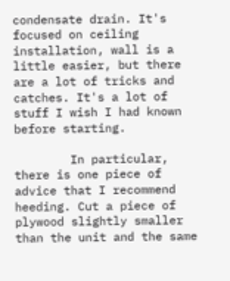condensate drain. It's focused on ceiling installation, wall is a little easier, but there are a lot of tricks and catches. It's a lot of stuff I wish I had known before starting.

        In particular, there is one piece of advice that I recommend heeding. Cut a piece of plywood slightly smaller than the unit and the same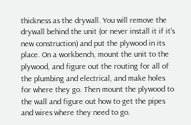thickness as the drywall. You will remove the drywall behind the unit (or never install it if it's new construction) and put the plywood in its place. On a workbench, mount the unit to the plywood, and figure out the routing for all of the plumbing and electrical, and make holes for where they go. Then mount the plywood to the wall and figure out how to get the pipes and wires where they need to go.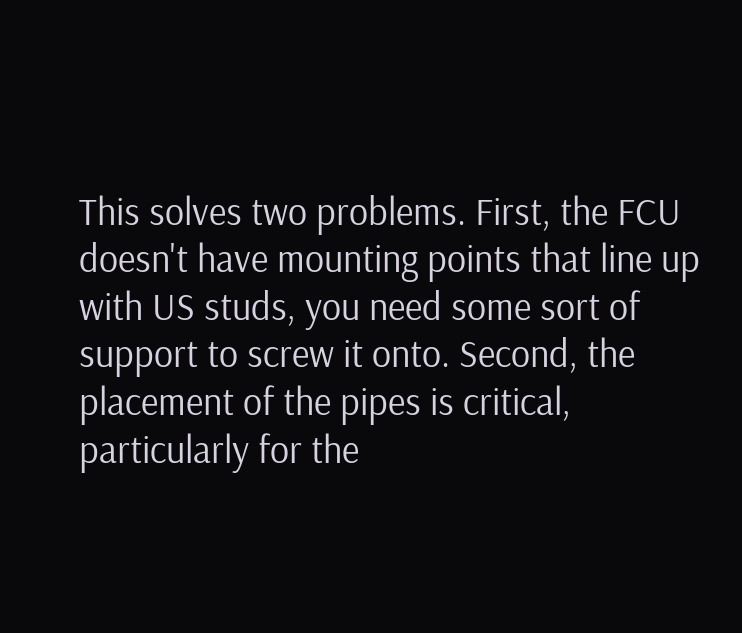This solves two problems. First, the FCU doesn't have mounting points that line up with US studs, you need some sort of support to screw it onto. Second, the placement of the pipes is critical, particularly for the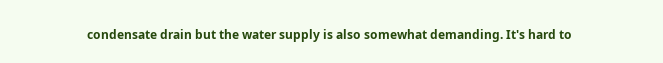condensate drain but the water supply is also somewhat demanding. It's hard to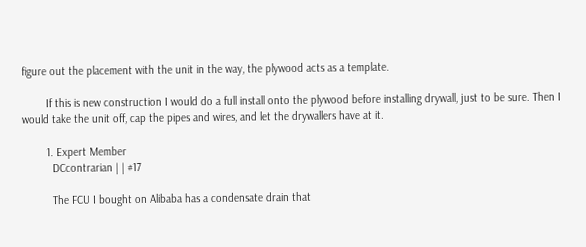figure out the placement with the unit in the way, the plywood acts as a template.

        If this is new construction I would do a full install onto the plywood before installing drywall, just to be sure. Then I would take the unit off, cap the pipes and wires, and let the drywallers have at it.

        1. Expert Member
          DCcontrarian | | #17

          The FCU I bought on Alibaba has a condensate drain that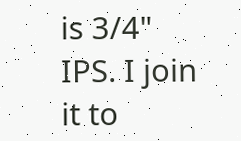is 3/4" IPS. I join it to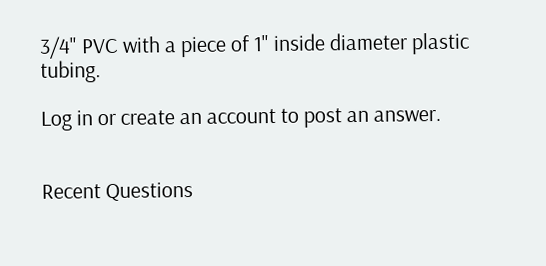3/4" PVC with a piece of 1" inside diameter plastic tubing.

Log in or create an account to post an answer.


Recent Questions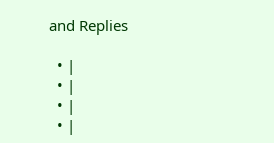and Replies

  • |
  • |
  • |
  • |